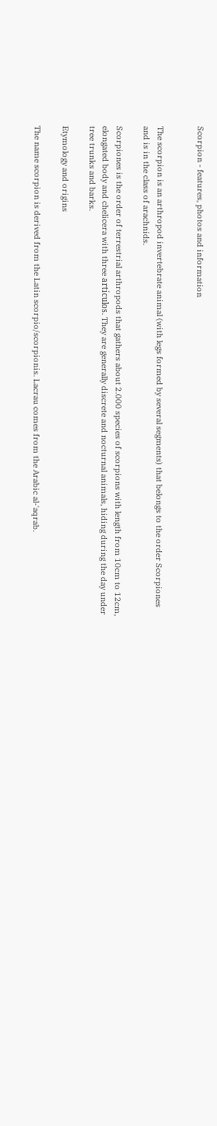Scorpion - features, photos and information


The scorpion is an arthropod invertebrate animal (with legs formed by several segments) that belongs to the order Scorpiones and is in the class of arachnids.

Scorpiones is the order of terrestrial arthropods that gathers about 2.000 species of scorpions with length from 10cm to 12cm, elongated body and chelicera with three artículos. They are generally discrete and nocturnal animals, hiding during the day under tree trunks and barks.

Etymology and origins

The name scorpion is derived from the Latin scorpio/scorpionis. Lacrau comes from the Arabic al-'aqrab.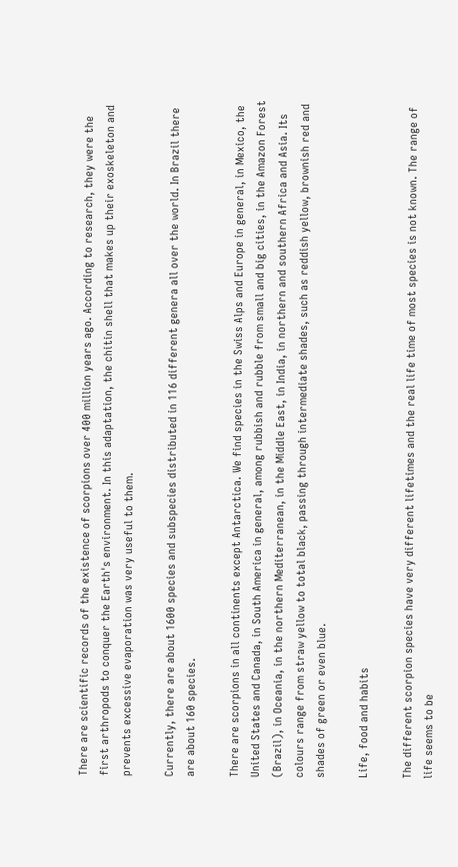There are scientific records of the existence of scorpions over 400 million years ago. According to research, they were the first arthropods to conquer the Earth's environment. In this adaptation, the chitin shell that makes up their exoskeleton and prevents excessive evaporation was very useful to them.

Currently, there are about 1600 species and subspecies distributed in 116 different genera all over the world. In Brazil there are about 160 species.

There are scorpions in all continents except Antarctica. We find species in the Swiss Alps and Europe in general, in Mexico, the United States and Canada, in South America in general, among rubbish and rubble from small and big cities, in the Amazon Forest (Brazil), in Oceania, in the northern Mediterranean, in the Middle East, in India, in northern and southern Africa and Asia. Its colours range from straw yellow to total black, passing through intermediate shades, such as reddish yellow, brownish red and shades of green or even blue.

Life, food and habits

The different scorpion species have very different lifetimes and the real life time of most species is not known. The range of life seems to be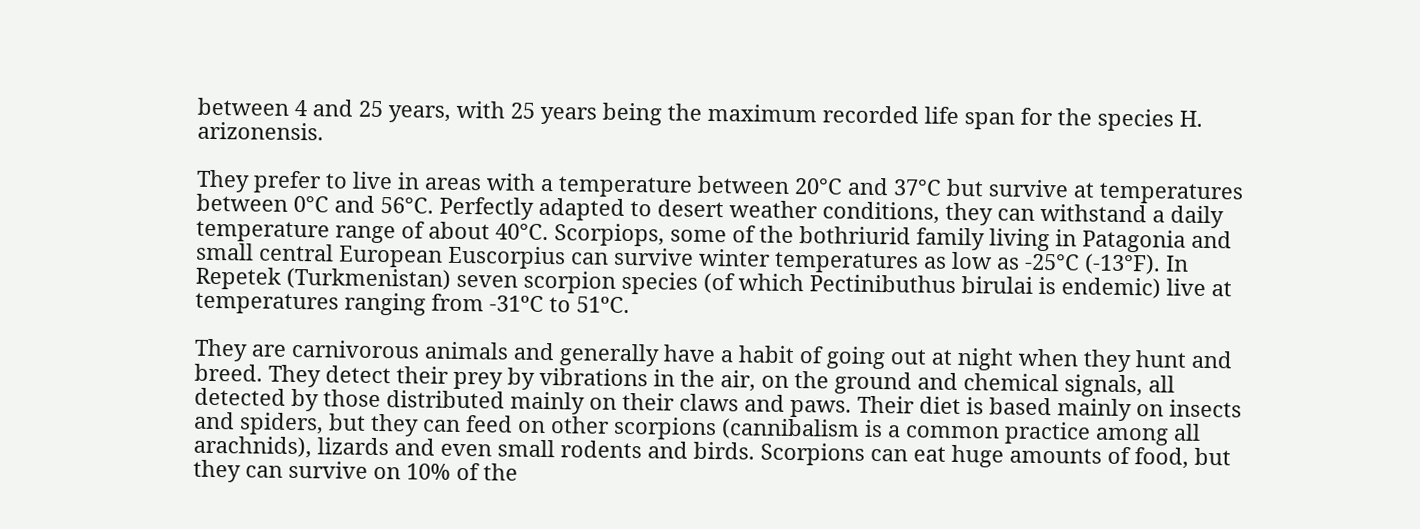between 4 and 25 years, with 25 years being the maximum recorded life span for the species H. arizonensis.

They prefer to live in areas with a temperature between 20°C and 37°C but survive at temperatures between 0°C and 56°C. Perfectly adapted to desert weather conditions, they can withstand a daily temperature range of about 40°C. Scorpiops, some of the bothriurid family living in Patagonia and small central European Euscorpius can survive winter temperatures as low as -25°C (-13°F). In Repetek (Turkmenistan) seven scorpion species (of which Pectinibuthus birulai is endemic) live at temperatures ranging from -31ºC to 51ºC.

They are carnivorous animals and generally have a habit of going out at night when they hunt and breed. They detect their prey by vibrations in the air, on the ground and chemical signals, all detected by those distributed mainly on their claws and paws. Their diet is based mainly on insects and spiders, but they can feed on other scorpions (cannibalism is a common practice among all arachnids), lizards and even small rodents and birds. Scorpions can eat huge amounts of food, but they can survive on 10% of the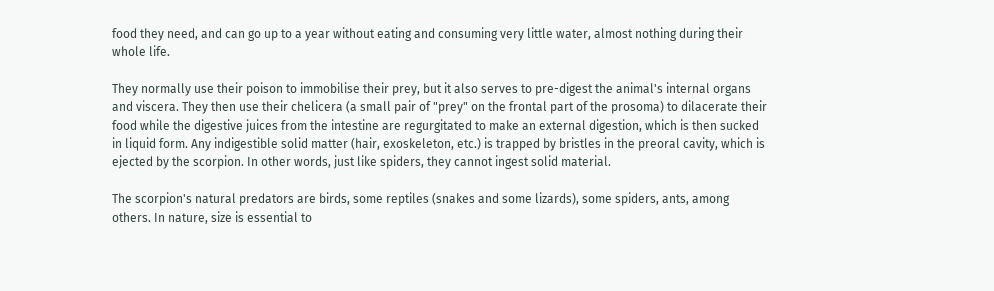food they need, and can go up to a year without eating and consuming very little water, almost nothing during their whole life.

They normally use their poison to immobilise their prey, but it also serves to pre-digest the animal's internal organs and viscera. They then use their chelicera (a small pair of "prey" on the frontal part of the prosoma) to dilacerate their food while the digestive juices from the intestine are regurgitated to make an external digestion, which is then sucked in liquid form. Any indigestible solid matter (hair, exoskeleton, etc.) is trapped by bristles in the preoral cavity, which is ejected by the scorpion. In other words, just like spiders, they cannot ingest solid material.

The scorpion's natural predators are birds, some reptiles (snakes and some lizards), some spiders, ants, among others. In nature, size is essential to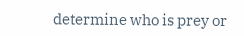determine who is prey or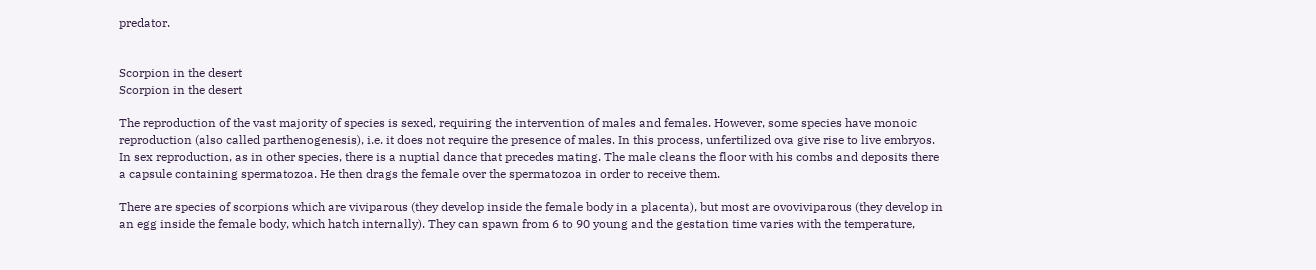predator.


Scorpion in the desert
Scorpion in the desert

The reproduction of the vast majority of species is sexed, requiring the intervention of males and females. However, some species have monoic reproduction (also called parthenogenesis), i.e. it does not require the presence of males. In this process, unfertilized ova give rise to live embryos. In sex reproduction, as in other species, there is a nuptial dance that precedes mating. The male cleans the floor with his combs and deposits there a capsule containing spermatozoa. He then drags the female over the spermatozoa in order to receive them.

There are species of scorpions which are viviparous (they develop inside the female body in a placenta), but most are ovoviviparous (they develop in an egg inside the female body, which hatch internally). They can spawn from 6 to 90 young and the gestation time varies with the temperature,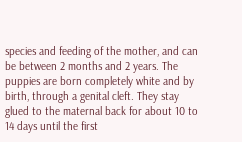species and feeding of the mother, and can be between 2 months and 2 years. The puppies are born completely white and by birth, through a genital cleft. They stay glued to the maternal back for about 10 to 14 days until the first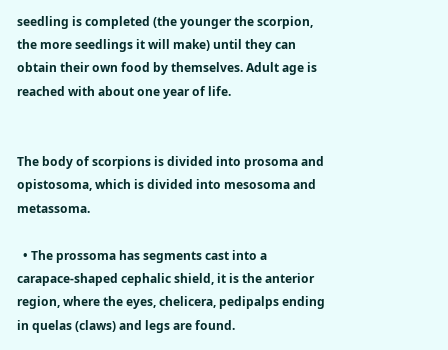seedling is completed (the younger the scorpion, the more seedlings it will make) until they can obtain their own food by themselves. Adult age is reached with about one year of life.


The body of scorpions is divided into prosoma and opistosoma, which is divided into mesosoma and metassoma.

  • The prossoma has segments cast into a carapace-shaped cephalic shield, it is the anterior region, where the eyes, chelicera, pedipalps ending in quelas (claws) and legs are found.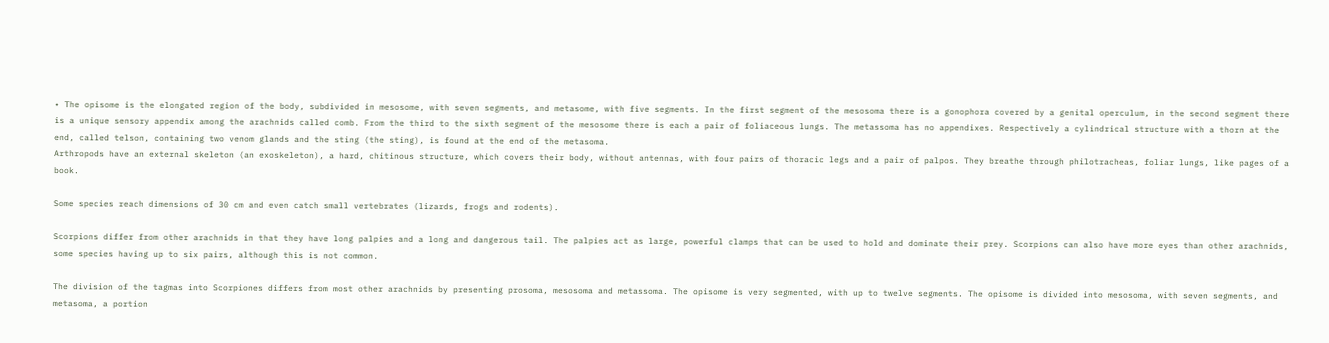• The opisome is the elongated region of the body, subdivided in mesosome, with seven segments, and metasome, with five segments. In the first segment of the mesosoma there is a gonophora covered by a genital operculum, in the second segment there is a unique sensory appendix among the arachnids called comb. From the third to the sixth segment of the mesosome there is each a pair of foliaceous lungs. The metassoma has no appendixes. Respectively a cylindrical structure with a thorn at the end, called telson, containing two venom glands and the sting (the sting), is found at the end of the metasoma.
Arthropods have an external skeleton (an exoskeleton), a hard, chitinous structure, which covers their body, without antennas, with four pairs of thoracic legs and a pair of palpos. They breathe through philotracheas, foliar lungs, like pages of a book.

Some species reach dimensions of 30 cm and even catch small vertebrates (lizards, frogs and rodents).

Scorpions differ from other arachnids in that they have long palpies and a long and dangerous tail. The palpies act as large, powerful clamps that can be used to hold and dominate their prey. Scorpions can also have more eyes than other arachnids, some species having up to six pairs, although this is not common.

The division of the tagmas into Scorpiones differs from most other arachnids by presenting prosoma, mesosoma and metassoma. The opisome is very segmented, with up to twelve segments. The opisome is divided into mesosoma, with seven segments, and metasoma, a portion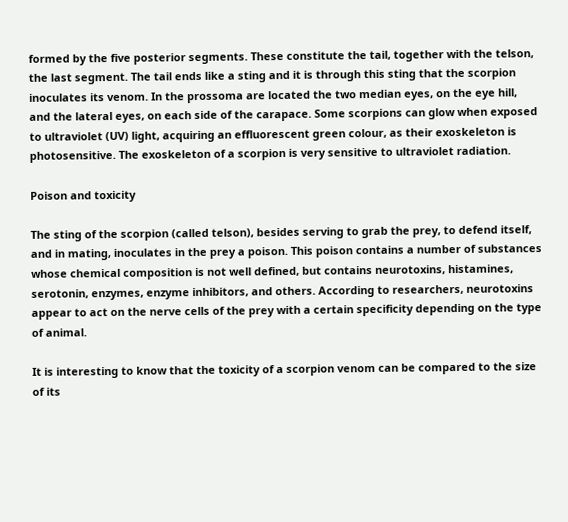formed by the five posterior segments. These constitute the tail, together with the telson, the last segment. The tail ends like a sting and it is through this sting that the scorpion inoculates its venom. In the prossoma are located the two median eyes, on the eye hill, and the lateral eyes, on each side of the carapace. Some scorpions can glow when exposed to ultraviolet (UV) light, acquiring an effluorescent green colour, as their exoskeleton is photosensitive. The exoskeleton of a scorpion is very sensitive to ultraviolet radiation.

Poison and toxicity

The sting of the scorpion (called telson), besides serving to grab the prey, to defend itself, and in mating, inoculates in the prey a poison. This poison contains a number of substances whose chemical composition is not well defined, but contains neurotoxins, histamines, serotonin, enzymes, enzyme inhibitors, and others. According to researchers, neurotoxins appear to act on the nerve cells of the prey with a certain specificity depending on the type of animal.

It is interesting to know that the toxicity of a scorpion venom can be compared to the size of its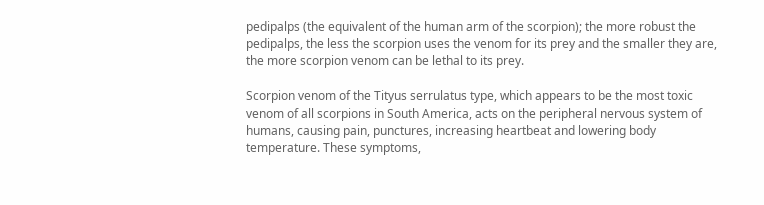pedipalps (the equivalent of the human arm of the scorpion); the more robust the pedipalps, the less the scorpion uses the venom for its prey and the smaller they are, the more scorpion venom can be lethal to its prey.

Scorpion venom of the Tityus serrulatus type, which appears to be the most toxic venom of all scorpions in South America, acts on the peripheral nervous system of humans, causing pain, punctures, increasing heartbeat and lowering body temperature. These symptoms,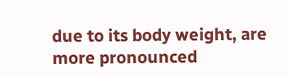due to its body weight, are more pronounced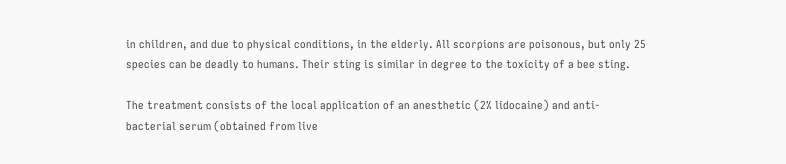in children, and due to physical conditions, in the elderly. All scorpions are poisonous, but only 25 species can be deadly to humans. Their sting is similar in degree to the toxicity of a bee sting.

The treatment consists of the local application of an anesthetic (2% lidocaine) and anti-bacterial serum (obtained from live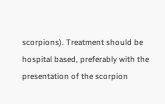scorpions). Treatment should be hospital based, preferably with the presentation of the scorpion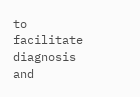to facilitate diagnosis and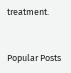treatment.


Popular Posts